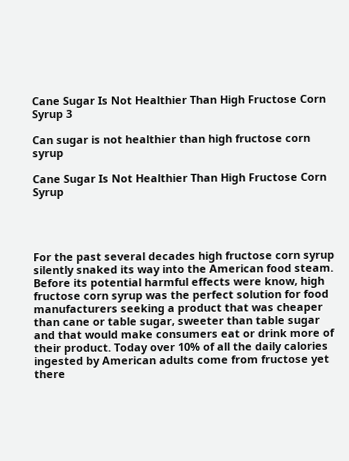Cane Sugar Is Not Healthier Than High Fructose Corn Syrup 3

Can sugar is not healthier than high fructose corn syrup

Cane Sugar Is Not Healthier Than High Fructose Corn Syrup




For the past several decades high fructose corn syrup silently snaked its way into the American food steam. Before its potential harmful effects were know, high fructose corn syrup was the perfect solution for food manufacturers seeking a product that was cheaper than cane or table sugar, sweeter than table sugar and that would make consumers eat or drink more of their product. Today over 10% of all the daily calories ingested by American adults come from fructose yet there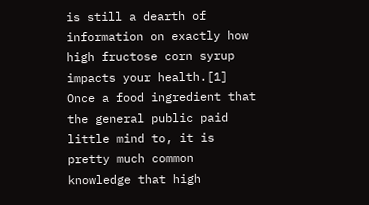is still a dearth of information on exactly how high fructose corn syrup impacts your health.[1] Once a food ingredient that the general public paid little mind to, it is pretty much common knowledge that high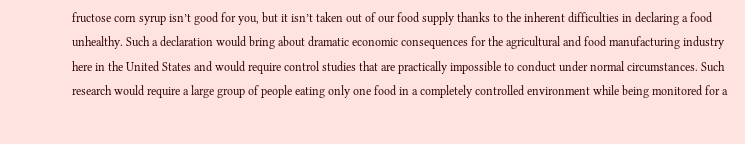fructose corn syrup isn’t good for you, but it isn’t taken out of our food supply thanks to the inherent difficulties in declaring a food unhealthy. Such a declaration would bring about dramatic economic consequences for the agricultural and food manufacturing industry here in the United States and would require control studies that are practically impossible to conduct under normal circumstances. Such research would require a large group of people eating only one food in a completely controlled environment while being monitored for a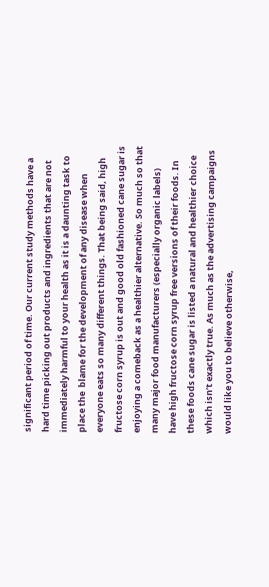significant period of time. Our current study methods have a hard time picking out products and ingredients that are not immediately harmful to your health as it is a daunting task to place the  blame for the development of any disease when everyone eats so many different things. That being said, high fructose corn syrup is out and good old fashioned cane sugar is enjoying a comeback as a healthier alternative. So much so that many major food manufacturers (especially organic labels) have high fructose corn syrup free versions of their foods. In these foods cane sugar is listed a natural and healthier choice which isn’t exactly true. As much as the advertising campaigns would like you to believe otherwise,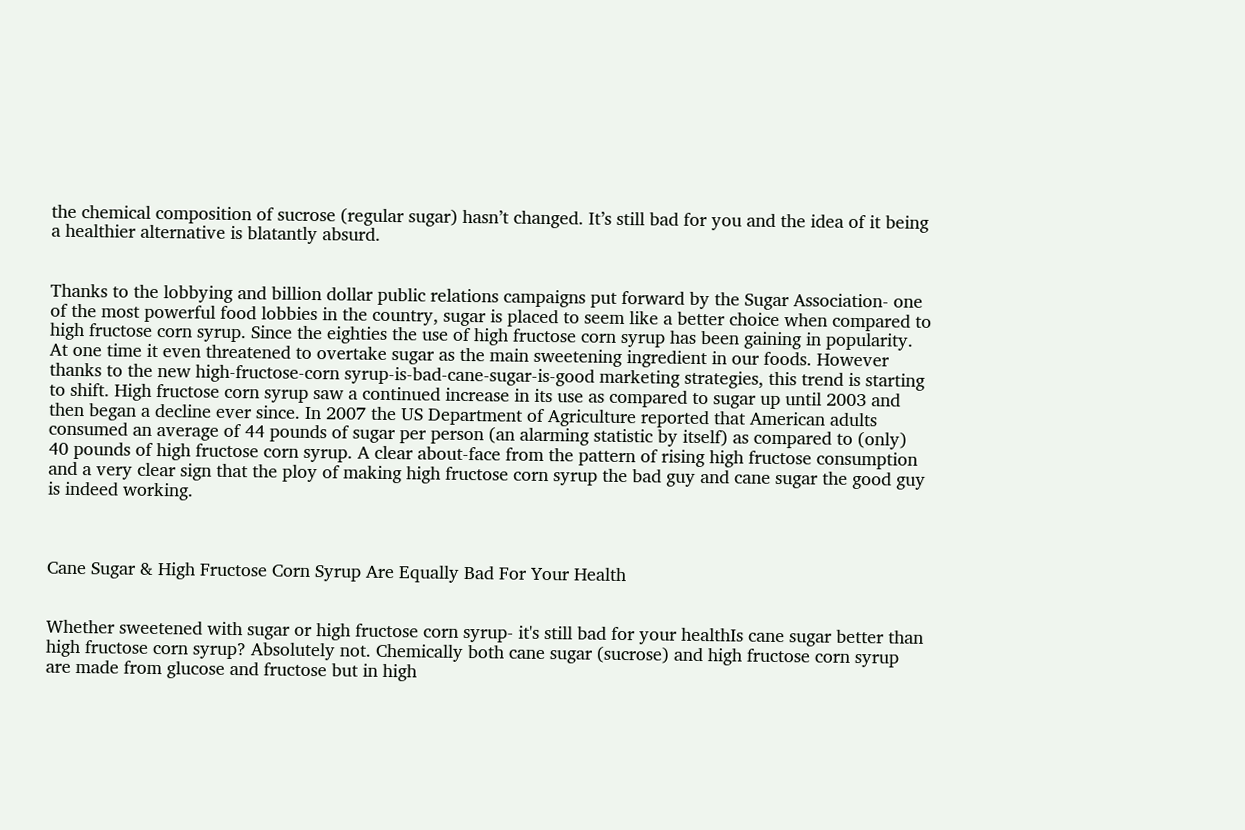the chemical composition of sucrose (regular sugar) hasn’t changed. It’s still bad for you and the idea of it being a healthier alternative is blatantly absurd.


Thanks to the lobbying and billion dollar public relations campaigns put forward by the Sugar Association- one of the most powerful food lobbies in the country, sugar is placed to seem like a better choice when compared to high fructose corn syrup. Since the eighties the use of high fructose corn syrup has been gaining in popularity. At one time it even threatened to overtake sugar as the main sweetening ingredient in our foods. However thanks to the new high-fructose-corn syrup-is-bad-cane-sugar-is-good marketing strategies, this trend is starting to shift. High fructose corn syrup saw a continued increase in its use as compared to sugar up until 2003 and then began a decline ever since. In 2007 the US Department of Agriculture reported that American adults consumed an average of 44 pounds of sugar per person (an alarming statistic by itself) as compared to (only) 40 pounds of high fructose corn syrup. A clear about-face from the pattern of rising high fructose consumption and a very clear sign that the ploy of making high fructose corn syrup the bad guy and cane sugar the good guy is indeed working.



Cane Sugar & High Fructose Corn Syrup Are Equally Bad For Your Health


Whether sweetened with sugar or high fructose corn syrup- it's still bad for your healthIs cane sugar better than high fructose corn syrup? Absolutely not. Chemically both cane sugar (sucrose) and high fructose corn syrup are made from glucose and fructose but in high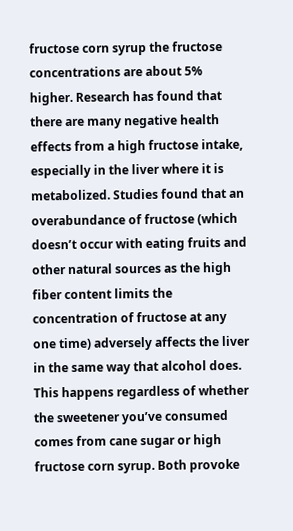fructose corn syrup the fructose concentrations are about 5% higher. Research has found that there are many negative health effects from a high fructose intake, especially in the liver where it is metabolized. Studies found that an overabundance of fructose (which doesn’t occur with eating fruits and other natural sources as the high fiber content limits the concentration of fructose at any one time) adversely affects the liver in the same way that alcohol does. This happens regardless of whether the sweetener you’ve consumed comes from cane sugar or high fructose corn syrup. Both provoke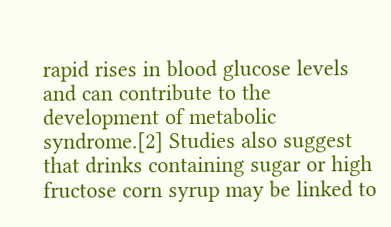rapid rises in blood glucose levels and can contribute to the development of metabolic syndrome.[2] Studies also suggest that drinks containing sugar or high fructose corn syrup may be linked to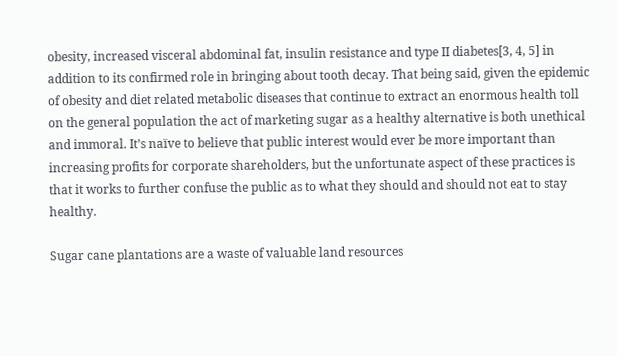obesity, increased visceral abdominal fat, insulin resistance and type II diabetes[3, 4, 5] in addition to its confirmed role in bringing about tooth decay. That being said, given the epidemic of obesity and diet related metabolic diseases that continue to extract an enormous health toll on the general population the act of marketing sugar as a healthy alternative is both unethical and immoral. It’s naïve to believe that public interest would ever be more important than increasing profits for corporate shareholders, but the unfortunate aspect of these practices is that it works to further confuse the public as to what they should and should not eat to stay healthy.

Sugar cane plantations are a waste of valuable land resources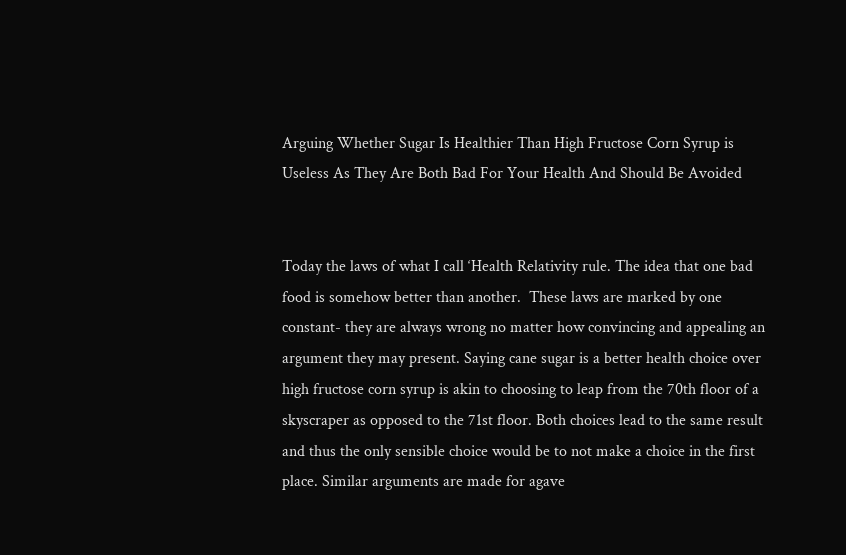Arguing Whether Sugar Is Healthier Than High Fructose Corn Syrup is Useless As They Are Both Bad For Your Health And Should Be Avoided


Today the laws of what I call ‘Health Relativity rule. The idea that one bad food is somehow better than another.  These laws are marked by one constant- they are always wrong no matter how convincing and appealing an argument they may present. Saying cane sugar is a better health choice over high fructose corn syrup is akin to choosing to leap from the 70th floor of a skyscraper as opposed to the 71st floor. Both choices lead to the same result and thus the only sensible choice would be to not make a choice in the first place. Similar arguments are made for agave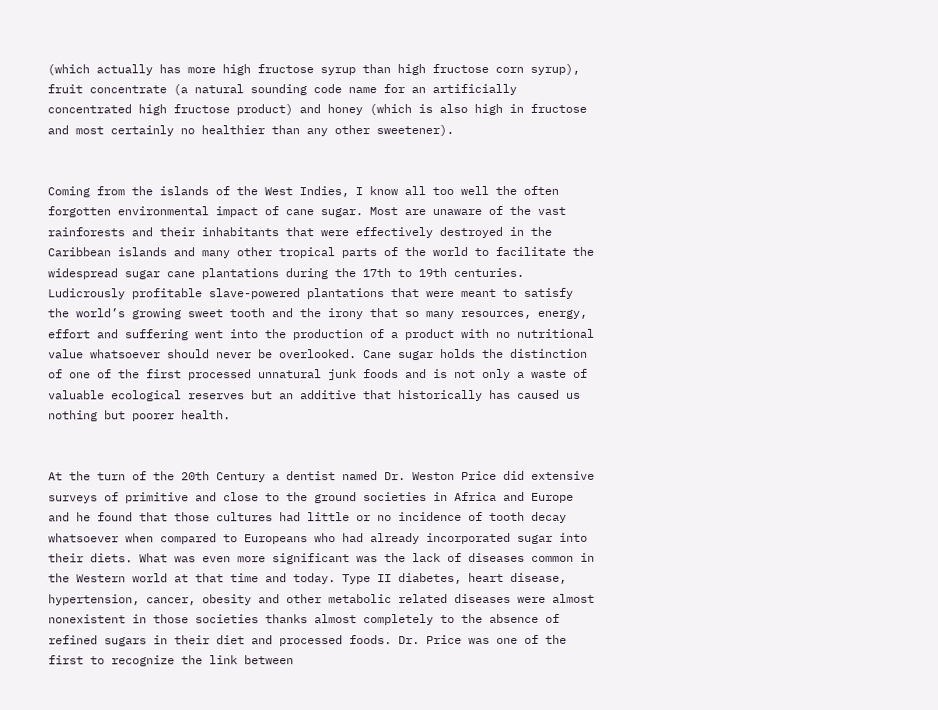(which actually has more high fructose syrup than high fructose corn syrup), fruit concentrate (a natural sounding code name for an artificially concentrated high fructose product) and honey (which is also high in fructose and most certainly no healthier than any other sweetener).


Coming from the islands of the West Indies, I know all too well the often forgotten environmental impact of cane sugar. Most are unaware of the vast rainforests and their inhabitants that were effectively destroyed in the Caribbean islands and many other tropical parts of the world to facilitate the widespread sugar cane plantations during the 17th to 19th centuries. Ludicrously profitable slave-powered plantations that were meant to satisfy the world’s growing sweet tooth and the irony that so many resources, energy, effort and suffering went into the production of a product with no nutritional value whatsoever should never be overlooked. Cane sugar holds the distinction of one of the first processed unnatural junk foods and is not only a waste of valuable ecological reserves but an additive that historically has caused us nothing but poorer health.


At the turn of the 20th Century a dentist named Dr. Weston Price did extensive surveys of primitive and close to the ground societies in Africa and Europe and he found that those cultures had little or no incidence of tooth decay whatsoever when compared to Europeans who had already incorporated sugar into their diets. What was even more significant was the lack of diseases common in the Western world at that time and today. Type II diabetes, heart disease, hypertension, cancer, obesity and other metabolic related diseases were almost nonexistent in those societies thanks almost completely to the absence of refined sugars in their diet and processed foods. Dr. Price was one of the first to recognize the link between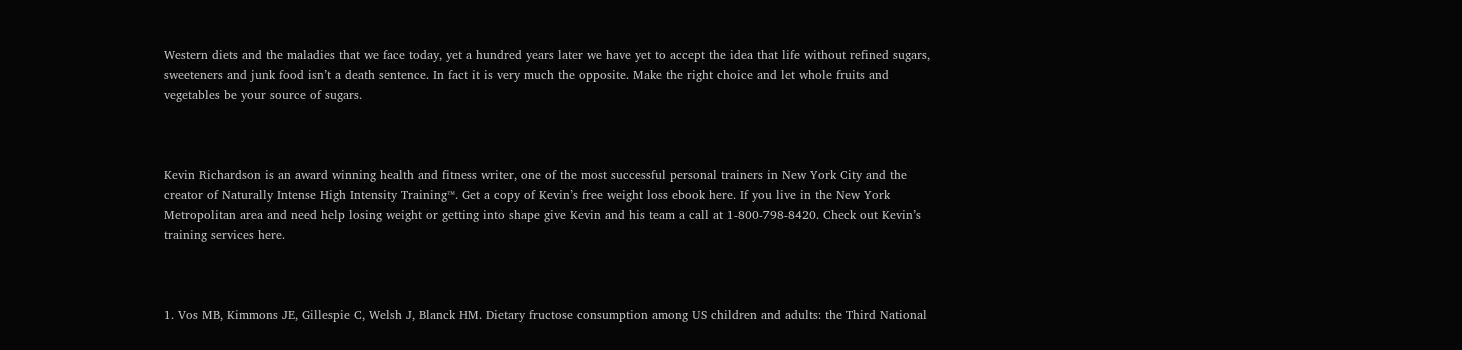Western diets and the maladies that we face today, yet a hundred years later we have yet to accept the idea that life without refined sugars, sweeteners and junk food isn’t a death sentence. In fact it is very much the opposite. Make the right choice and let whole fruits and vegetables be your source of sugars.



Kevin Richardson is an award winning health and fitness writer, one of the most successful personal trainers in New York City and the creator of Naturally Intense High Intensity Training™. Get a copy of Kevin’s free weight loss ebook here. If you live in the New York Metropolitan area and need help losing weight or getting into shape give Kevin and his team a call at 1-800-798-8420. Check out Kevin’s training services here.



1. Vos MB, Kimmons JE, Gillespie C, Welsh J, Blanck HM. Dietary fructose consumption among US children and adults: the Third National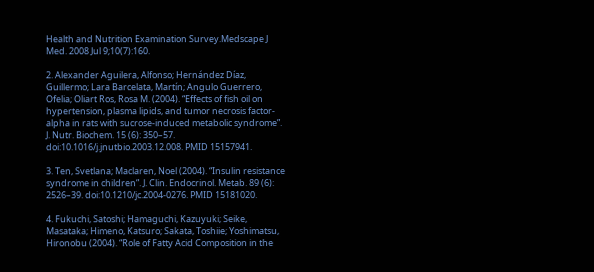Health and Nutrition Examination Survey.Medscape J Med. 2008 Jul 9;10(7):160.

2. Alexander Aguilera, Alfonso; Hernández Díaz, Guillermo; Lara Barcelata, Martín; Angulo Guerrero, Ofelia; Oliart Ros, Rosa M. (2004). “Effects of fish oil on hypertension, plasma lipids, and tumor necrosis factor-alpha in rats with sucrose-induced metabolic syndrome”. J. Nutr. Biochem. 15 (6): 350–57. doi:10.1016/j.jnutbio.2003.12.008. PMID 15157941.

3. Ten, Svetlana; Maclaren, Noel (2004). “Insulin resistance syndrome in children”. J. Clin. Endocrinol. Metab. 89 (6): 2526–39. doi:10.1210/jc.2004-0276. PMID 15181020.

4. Fukuchi, Satoshi; Hamaguchi, Kazuyuki; Seike, Masataka; Himeno, Katsuro; Sakata, Toshiie; Yoshimatsu, Hironobu (2004). “Role of Fatty Acid Composition in the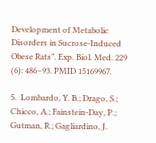Development of Metabolic Disorders in Sucrose-Induced Obese Rats”. Exp. Biol. Med. 229 (6): 486–93. PMID 15169967.

5.  Lombardo, Y. B.; Drago, S.; Chicco, A.; Fainstein-Day, P.; Gutman, R.; Gagliardino, J.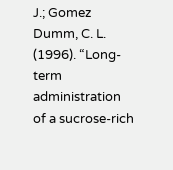J.; Gomez Dumm, C. L. (1996). “Long-term administration of a sucrose-rich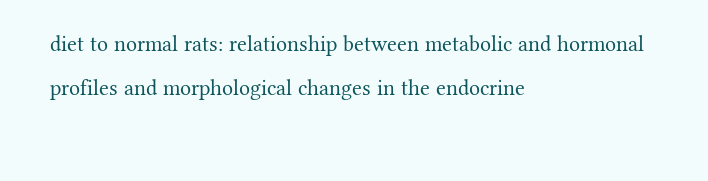diet to normal rats: relationship between metabolic and hormonal profiles and morphological changes in the endocrine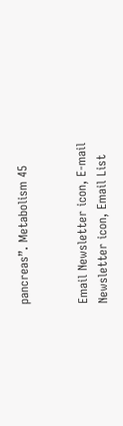pancreas”. Metabolism 45


Email Newsletter icon, E-mail Newsletter icon, Email List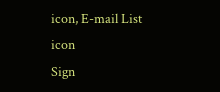icon, E-mail List icon
Sign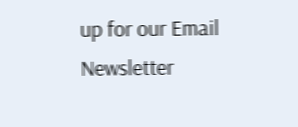up for our Email Newsletter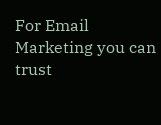For Email Marketing you can trust